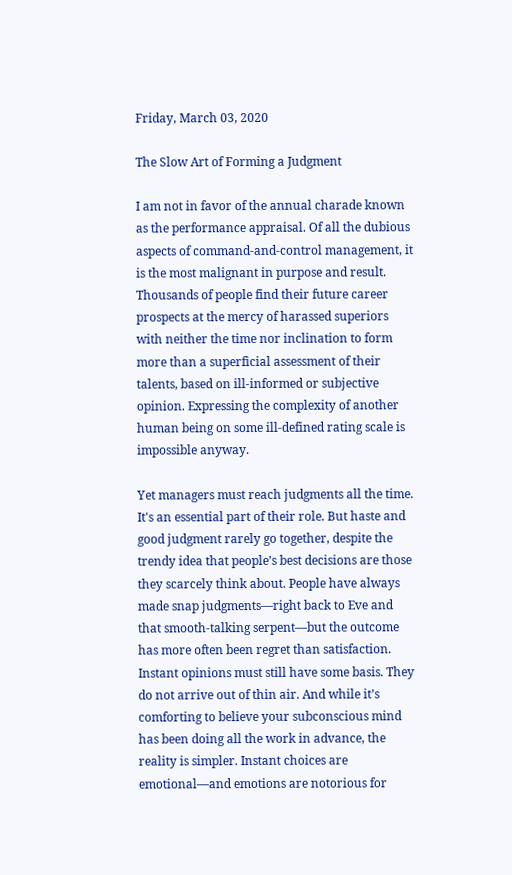Friday, March 03, 2020

The Slow Art of Forming a Judgment

I am not in favor of the annual charade known as the performance appraisal. Of all the dubious aspects of command-and-control management, it is the most malignant in purpose and result. Thousands of people find their future career prospects at the mercy of harassed superiors with neither the time nor inclination to form more than a superficial assessment of their talents, based on ill-informed or subjective opinion. Expressing the complexity of another human being on some ill-defined rating scale is impossible anyway.

Yet managers must reach judgments all the time. It's an essential part of their role. But haste and good judgment rarely go together, despite the trendy idea that people’s best decisions are those they scarcely think about. People have always made snap judgments—right back to Eve and that smooth-talking serpent—but the outcome has more often been regret than satisfaction. Instant opinions must still have some basis. They do not arrive out of thin air. And while it’s comforting to believe your subconscious mind has been doing all the work in advance, the reality is simpler. Instant choices are emotional—and emotions are notorious for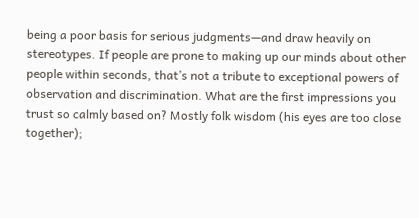being a poor basis for serious judgments—and draw heavily on stereotypes. If people are prone to making up our minds about other people within seconds, that’s not a tribute to exceptional powers of observation and discrimination. What are the first impressions you trust so calmly based on? Mostly folk wisdom (his eyes are too close together);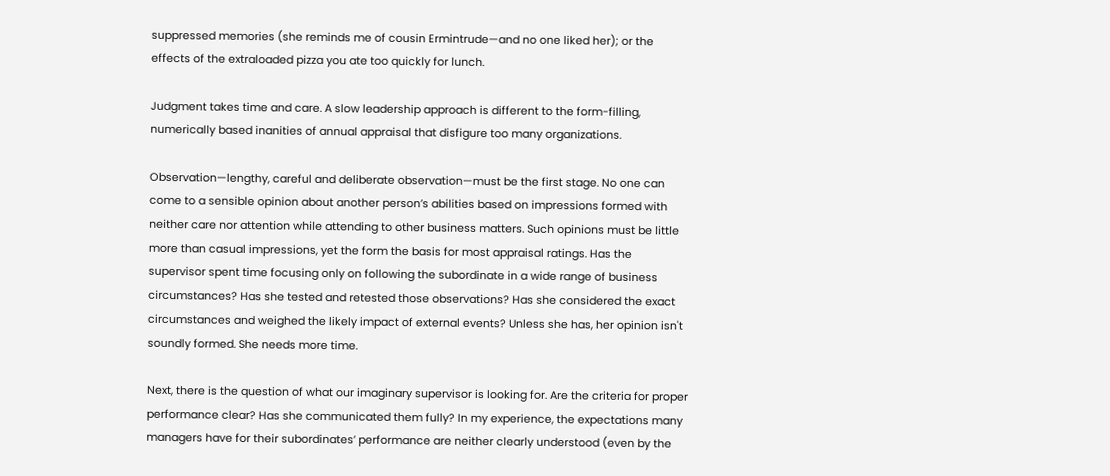suppressed memories (she reminds me of cousin Ermintrude—and no one liked her); or the effects of the extraloaded pizza you ate too quickly for lunch.

Judgment takes time and care. A slow leadership approach is different to the form-filling, numerically based inanities of annual appraisal that disfigure too many organizations.

Observation—lengthy, careful and deliberate observation—must be the first stage. No one can come to a sensible opinion about another person’s abilities based on impressions formed with neither care nor attention while attending to other business matters. Such opinions must be little more than casual impressions, yet the form the basis for most appraisal ratings. Has the supervisor spent time focusing only on following the subordinate in a wide range of business circumstances? Has she tested and retested those observations? Has she considered the exact circumstances and weighed the likely impact of external events? Unless she has, her opinion isn't soundly formed. She needs more time.

Next, there is the question of what our imaginary supervisor is looking for. Are the criteria for proper performance clear? Has she communicated them fully? In my experience, the expectations many managers have for their subordinates’ performance are neither clearly understood (even by the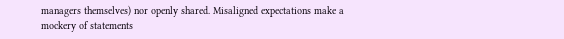managers themselves) nor openly shared. Misaligned expectations make a mockery of statements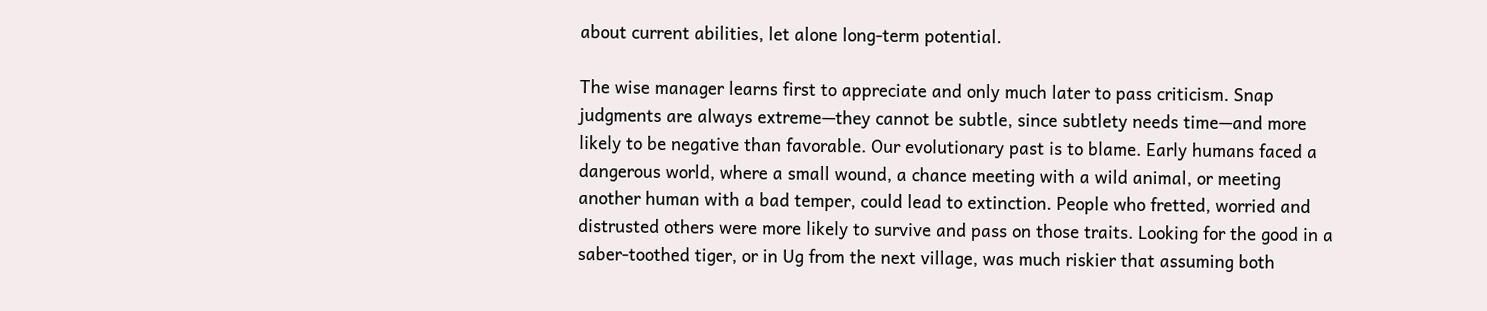about current abilities, let alone long-term potential.

The wise manager learns first to appreciate and only much later to pass criticism. Snap judgments are always extreme—they cannot be subtle, since subtlety needs time—and more likely to be negative than favorable. Our evolutionary past is to blame. Early humans faced a dangerous world, where a small wound, a chance meeting with a wild animal, or meeting another human with a bad temper, could lead to extinction. People who fretted, worried and distrusted others were more likely to survive and pass on those traits. Looking for the good in a saber-toothed tiger, or in Ug from the next village, was much riskier that assuming both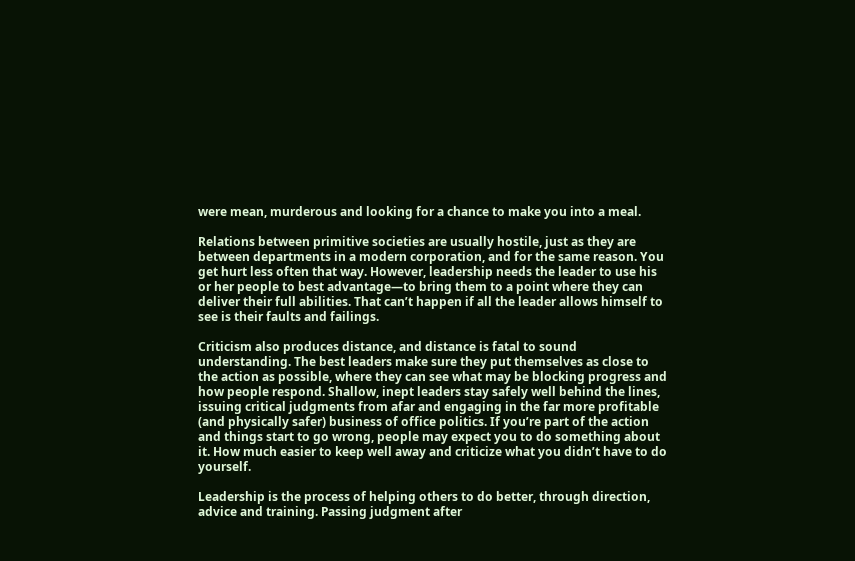were mean, murderous and looking for a chance to make you into a meal.

Relations between primitive societies are usually hostile, just as they are between departments in a modern corporation, and for the same reason. You get hurt less often that way. However, leadership needs the leader to use his or her people to best advantage—to bring them to a point where they can deliver their full abilities. That can’t happen if all the leader allows himself to see is their faults and failings.

Criticism also produces distance, and distance is fatal to sound understanding. The best leaders make sure they put themselves as close to the action as possible, where they can see what may be blocking progress and how people respond. Shallow, inept leaders stay safely well behind the lines, issuing critical judgments from afar and engaging in the far more profitable (and physically safer) business of office politics. If you’re part of the action and things start to go wrong, people may expect you to do something about it. How much easier to keep well away and criticize what you didn’t have to do yourself.

Leadership is the process of helping others to do better, through direction, advice and training. Passing judgment after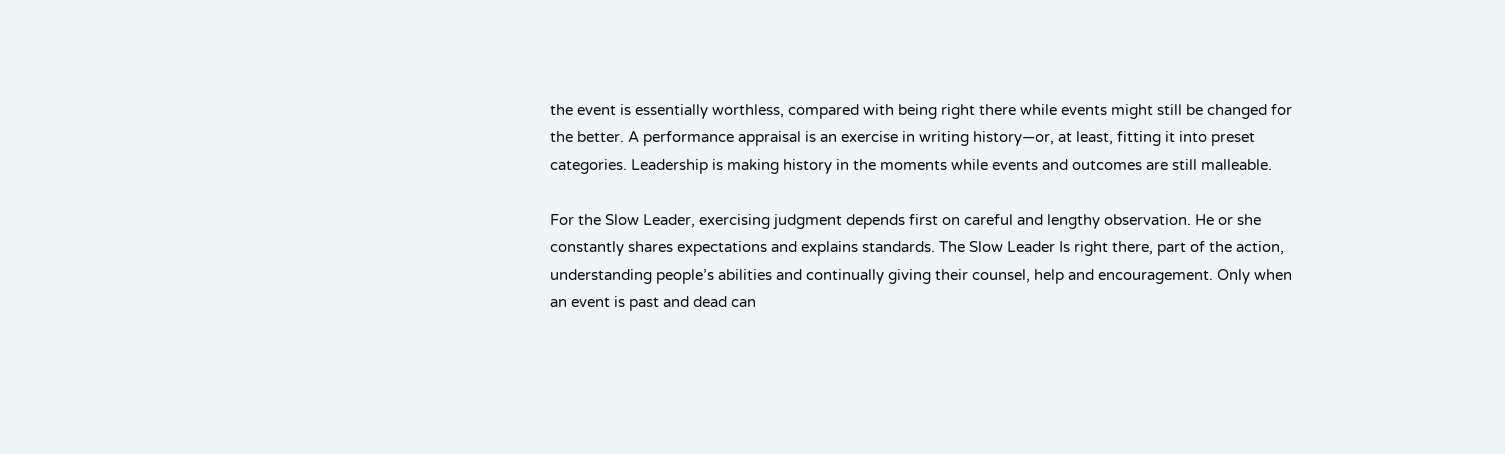the event is essentially worthless, compared with being right there while events might still be changed for the better. A performance appraisal is an exercise in writing history—or, at least, fitting it into preset categories. Leadership is making history in the moments while events and outcomes are still malleable.

For the Slow Leader, exercising judgment depends first on careful and lengthy observation. He or she constantly shares expectations and explains standards. The Slow Leader Is right there, part of the action, understanding people’s abilities and continually giving their counsel, help and encouragement. Only when an event is past and dead can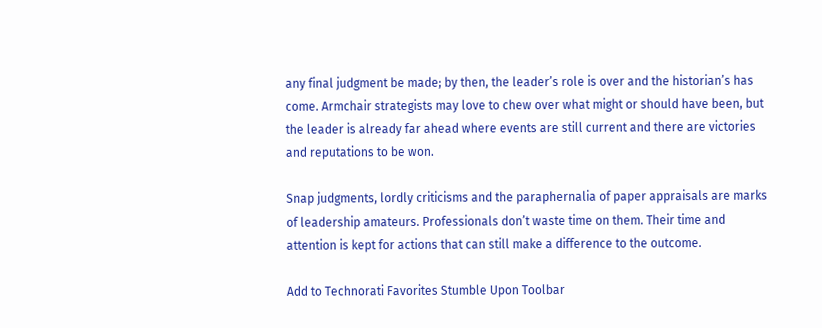any final judgment be made; by then, the leader’s role is over and the historian’s has come. Armchair strategists may love to chew over what might or should have been, but the leader is already far ahead where events are still current and there are victories and reputations to be won.

Snap judgments, lordly criticisms and the paraphernalia of paper appraisals are marks of leadership amateurs. Professionals don’t waste time on them. Their time and attention is kept for actions that can still make a difference to the outcome.

Add to Technorati Favorites Stumble Upon Toolbar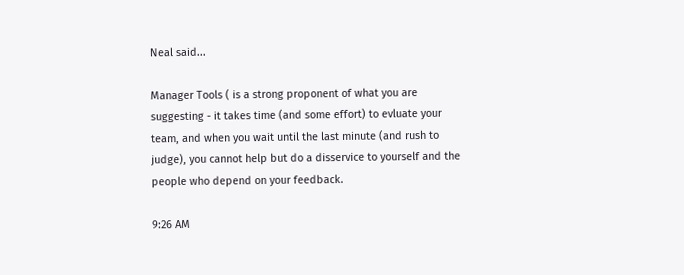Neal said...

Manager Tools ( is a strong proponent of what you are suggesting - it takes time (and some effort) to evluate your team, and when you wait until the last minute (and rush to judge), you cannot help but do a disservice to yourself and the people who depend on your feedback.

9:26 AM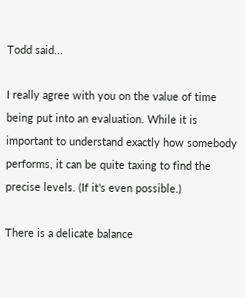Todd said...

I really agree with you on the value of time being put into an evaluation. While it is important to understand exactly how somebody performs, it can be quite taxing to find the precise levels. (If it's even possible.)

There is a delicate balance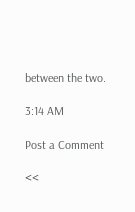between the two.

3:14 AM

Post a Comment

<<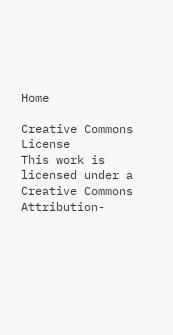Home

Creative Commons License
This work is licensed under a  Creative Commons Attribution-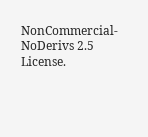NonCommercial-NoDerivs 2.5 License.